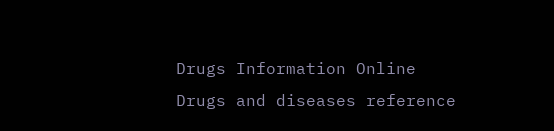Drugs Information Online
Drugs and diseases reference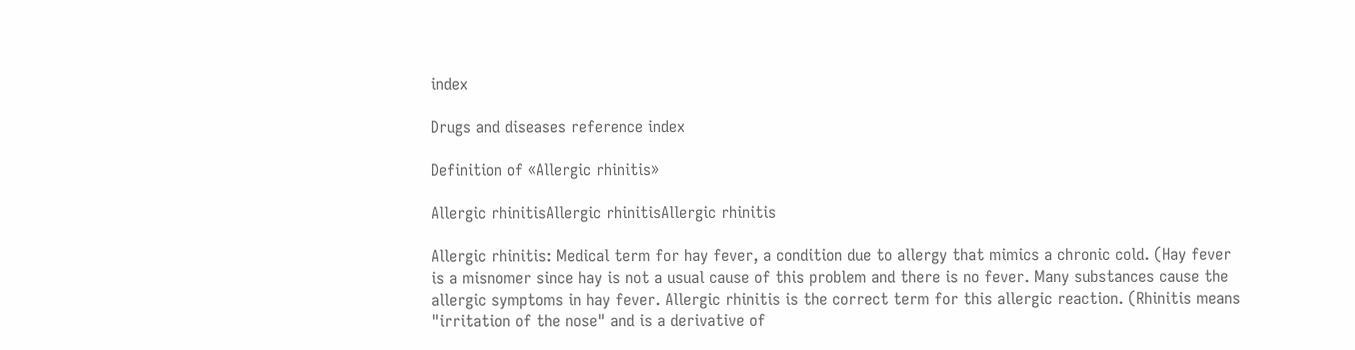index

Drugs and diseases reference index

Definition of «Allergic rhinitis»

Allergic rhinitisAllergic rhinitisAllergic rhinitis

Allergic rhinitis: Medical term for hay fever, a condition due to allergy that mimics a chronic cold. (Hay fever is a misnomer since hay is not a usual cause of this problem and there is no fever. Many substances cause the allergic symptoms in hay fever. Allergic rhinitis is the correct term for this allergic reaction. (Rhinitis means "irritation of the nose" and is a derivative of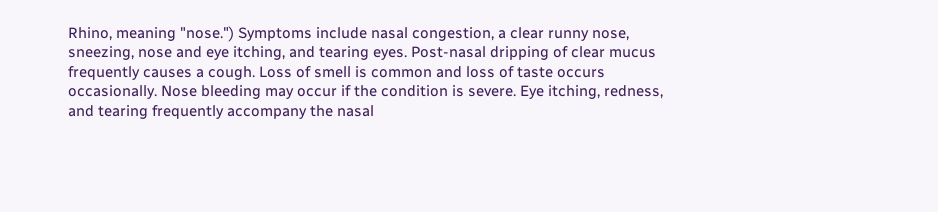Rhino, meaning "nose.") Symptoms include nasal congestion, a clear runny nose, sneezing, nose and eye itching, and tearing eyes. Post-nasal dripping of clear mucus frequently causes a cough. Loss of smell is common and loss of taste occurs occasionally. Nose bleeding may occur if the condition is severe. Eye itching, redness, and tearing frequently accompany the nasal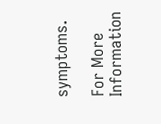symptoms.

For More Information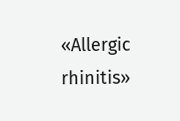«Allergic rhinitis»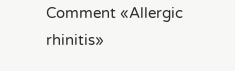Comment «Allergic rhinitis»